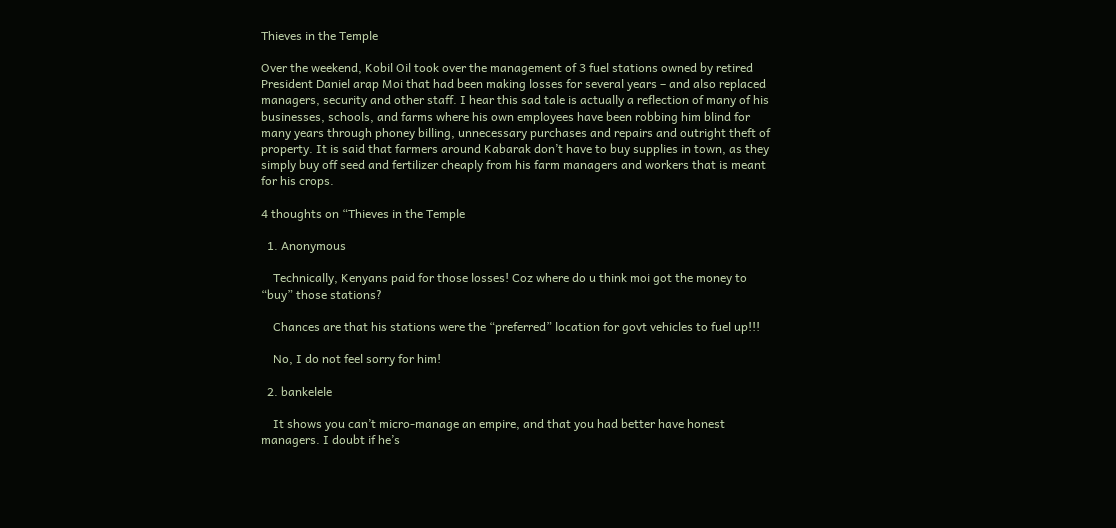Thieves in the Temple

Over the weekend, Kobil Oil took over the management of 3 fuel stations owned by retired President Daniel arap Moi that had been making losses for several years – and also replaced managers, security and other staff. I hear this sad tale is actually a reflection of many of his businesses, schools, and farms where his own employees have been robbing him blind for many years through phoney billing, unnecessary purchases and repairs and outright theft of property. It is said that farmers around Kabarak don’t have to buy supplies in town, as they simply buy off seed and fertilizer cheaply from his farm managers and workers that is meant for his crops.

4 thoughts on “Thieves in the Temple

  1. Anonymous

    Technically, Kenyans paid for those losses! Coz where do u think moi got the money to “buy” those stations?

    Chances are that his stations were the “preferred” location for govt vehicles to fuel up!!!

    No, I do not feel sorry for him!

  2. bankelele

    It shows you can’t micro-manage an empire, and that you had better have honest managers. I doubt if he’s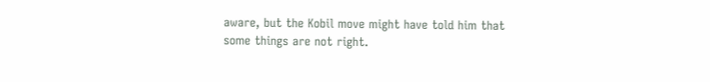aware, but the Kobil move might have told him that some things are not right.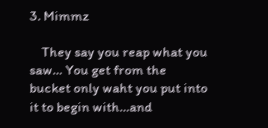3. Mimmz

    They say you reap what you saw… You get from the bucket only waht you put into it to begin with…and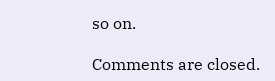so on.

Comments are closed.